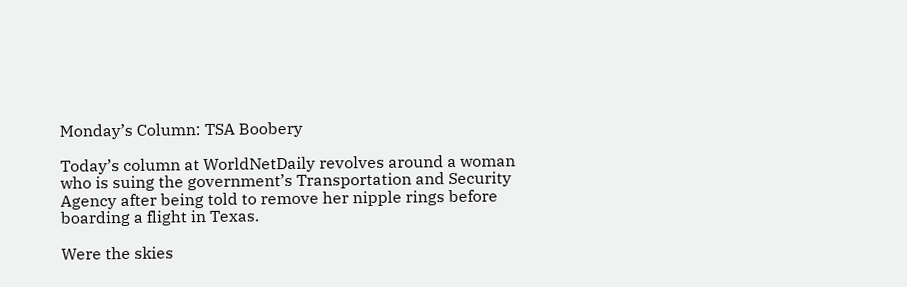Monday’s Column: TSA Boobery

Today’s column at WorldNetDaily revolves around a woman who is suing the government’s Transportation and Security Agency after being told to remove her nipple rings before boarding a flight in Texas.

Were the skies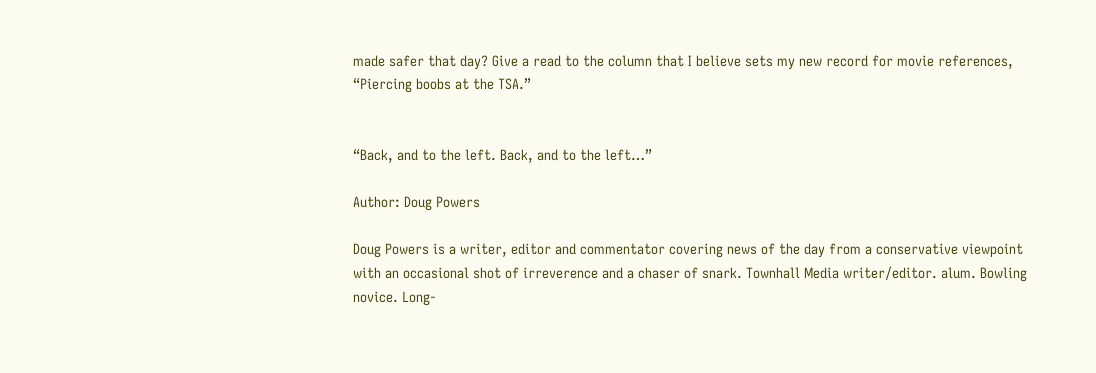made safer that day? Give a read to the column that I believe sets my new record for movie references, “Piercing boobs at the TSA.”


“Back, and to the left. Back, and to the left…”

Author: Doug Powers

Doug Powers is a writer, editor and commentator covering news of the day from a conservative viewpoint with an occasional shot of irreverence and a chaser of snark. Townhall Media writer/editor. alum. Bowling novice. Long-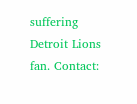suffering Detroit Lions fan. Contact: